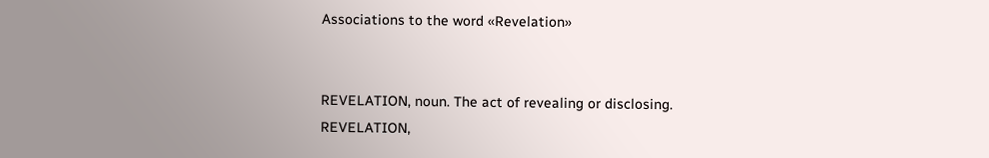Associations to the word «Revelation»


REVELATION, noun. The act of revealing or disclosing.
REVELATION,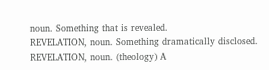noun. Something that is revealed.
REVELATION, noun. Something dramatically disclosed.
REVELATION, noun. (theology) A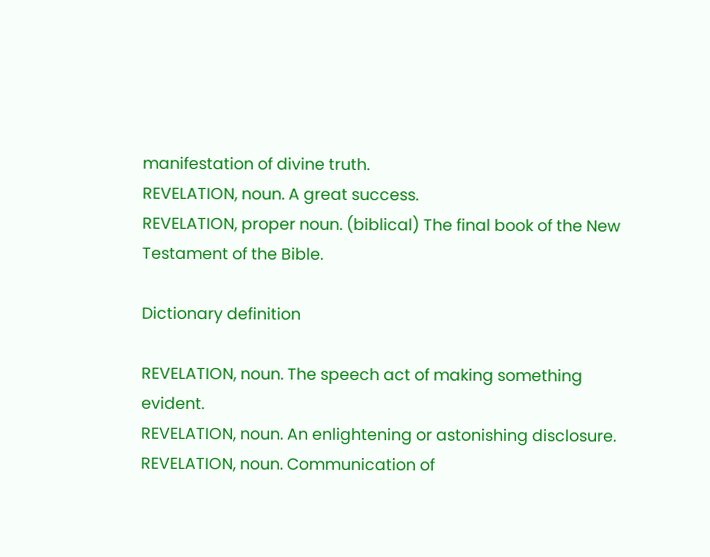manifestation of divine truth.
REVELATION, noun. A great success.
REVELATION, proper noun. (biblical) The final book of the New Testament of the Bible.

Dictionary definition

REVELATION, noun. The speech act of making something evident.
REVELATION, noun. An enlightening or astonishing disclosure.
REVELATION, noun. Communication of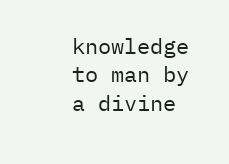knowledge to man by a divine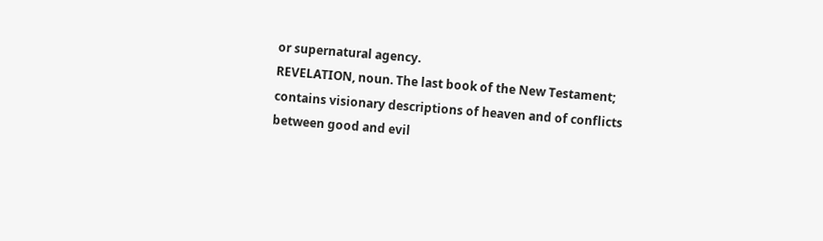or supernatural agency.
REVELATION, noun. The last book of the New Testament; contains visionary descriptions of heaven and of conflicts between good and evil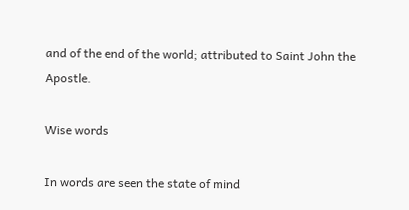and of the end of the world; attributed to Saint John the Apostle.

Wise words

In words are seen the state of mind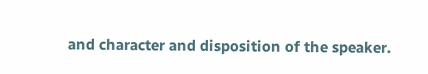and character and disposition of the speaker.